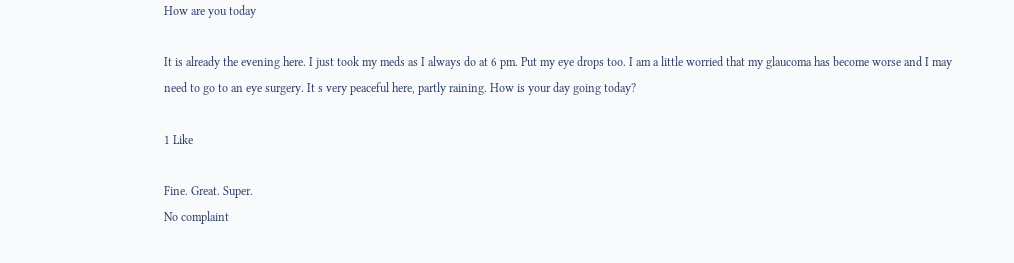How are you today

It is already the evening here. I just took my meds as I always do at 6 pm. Put my eye drops too. I am a little worried that my glaucoma has become worse and I may need to go to an eye surgery. It s very peaceful here, partly raining. How is your day going today?

1 Like

Fine. Great. Super.
No complaint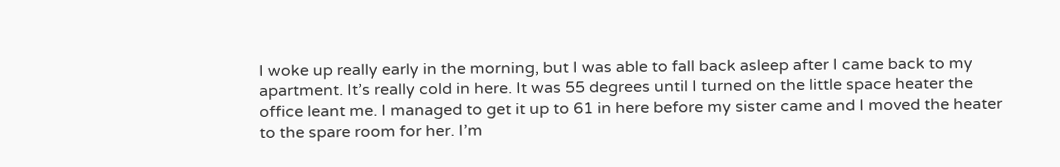I woke up really early in the morning, but I was able to fall back asleep after I came back to my apartment. It’s really cold in here. It was 55 degrees until I turned on the little space heater the office leant me. I managed to get it up to 61 in here before my sister came and I moved the heater to the spare room for her. I’m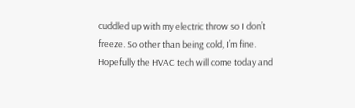cuddled up with my electric throw so I don’t freeze. So other than being cold, I’m fine. Hopefully the HVAC tech will come today and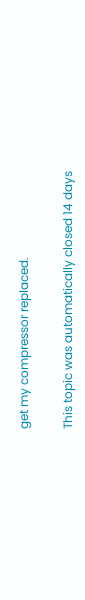get my compressor replaced.

This topic was automatically closed 14 days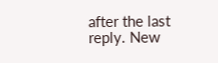after the last reply. New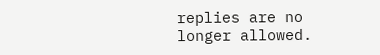replies are no longer allowed.